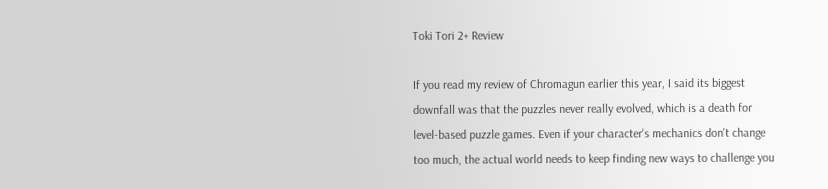Toki Tori 2+ Review

If you read my review of Chromagun earlier this year, I said its biggest downfall was that the puzzles never really evolved, which is a death for level-based puzzle games. Even if your character's mechanics don't change too much, the actual world needs to keep finding new ways to challenge you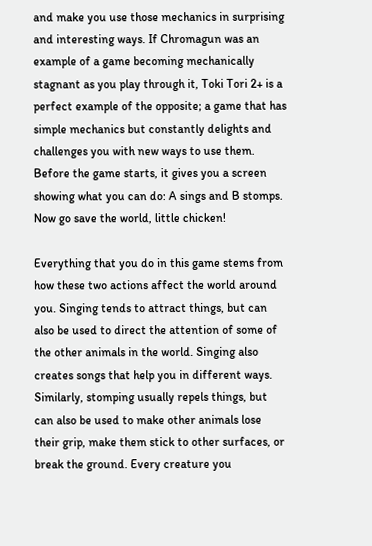and make you use those mechanics in surprising and interesting ways. If Chromagun was an example of a game becoming mechanically stagnant as you play through it, Toki Tori 2+ is a perfect example of the opposite; a game that has simple mechanics but constantly delights and challenges you with new ways to use them. Before the game starts, it gives you a screen showing what you can do: A sings and B stomps. Now go save the world, little chicken!

Everything that you do in this game stems from how these two actions affect the world around you. Singing tends to attract things, but can also be used to direct the attention of some of the other animals in the world. Singing also creates songs that help you in different ways. Similarly, stomping usually repels things, but can also be used to make other animals lose their grip, make them stick to other surfaces, or break the ground. Every creature you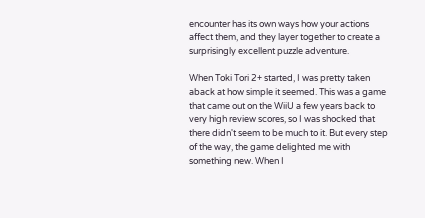encounter has its own ways how your actions affect them, and they layer together to create a surprisingly excellent puzzle adventure.

When Toki Tori 2+ started, I was pretty taken aback at how simple it seemed. This was a game that came out on the WiiU a few years back to very high review scores, so I was shocked that there didn't seem to be much to it. But every step of the way, the game delighted me with something new. When I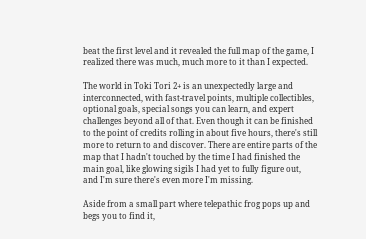beat the first level and it revealed the full map of the game, I realized there was much, much more to it than I expected.

The world in Toki Tori 2+ is an unexpectedly large and interconnected, with fast-travel points, multiple collectibles, optional goals, special songs you can learn, and expert challenges beyond all of that. Even though it can be finished to the point of credits rolling in about five hours, there's still more to return to and discover. There are entire parts of the map that I hadn't touched by the time I had finished the main goal, like glowing sigils I had yet to fully figure out, and I'm sure there's even more I'm missing.

Aside from a small part where telepathic frog pops up and begs you to find it,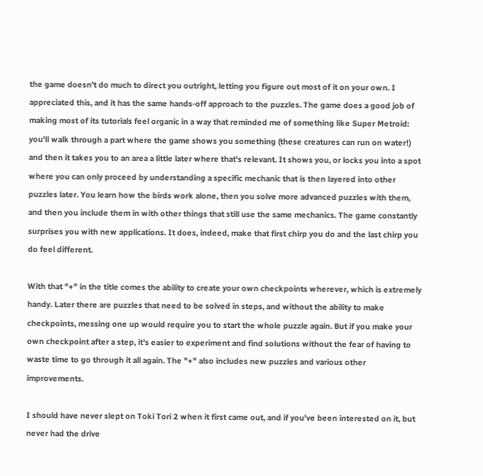the game doesn't do much to direct you outright, letting you figure out most of it on your own. I appreciated this, and it has the same hands-off approach to the puzzles. The game does a good job of making most of its tutorials feel organic in a way that reminded me of something like Super Metroid: you'll walk through a part where the game shows you something (these creatures can run on water!) and then it takes you to an area a little later where that's relevant. It shows you, or locks you into a spot where you can only proceed by understanding a specific mechanic that is then layered into other puzzles later. You learn how the birds work alone, then you solve more advanced puzzles with them, and then you include them in with other things that still use the same mechanics. The game constantly surprises you with new applications. It does, indeed, make that first chirp you do and the last chirp you do feel different.

With that "+" in the title comes the ability to create your own checkpoints wherever, which is extremely handy. Later there are puzzles that need to be solved in steps, and without the ability to make checkpoints, messing one up would require you to start the whole puzzle again. But if you make your own checkpoint after a step, it's easier to experiment and find solutions without the fear of having to waste time to go through it all again. The "+" also includes new puzzles and various other improvements.

I should have never slept on Toki Tori 2 when it first came out, and if you've been interested on it, but never had the drive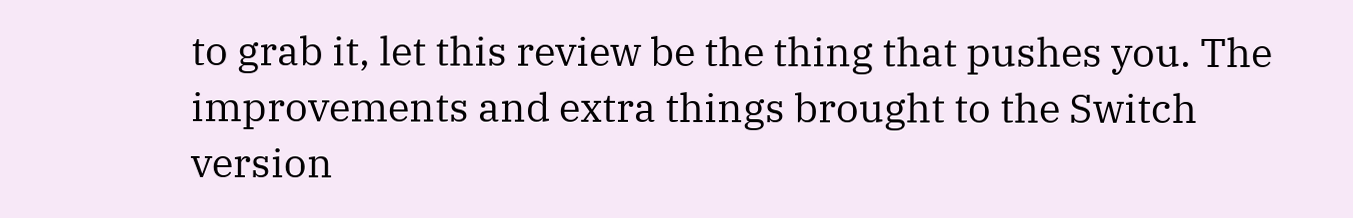to grab it, let this review be the thing that pushes you. The improvements and extra things brought to the Switch version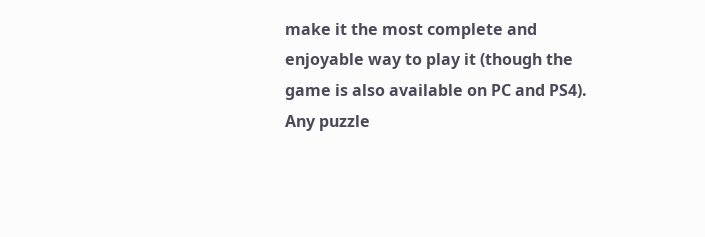make it the most complete and enjoyable way to play it (though the game is also available on PC and PS4). Any puzzle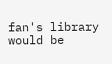fan's library would be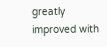greatly improved with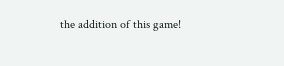the addition of this game!